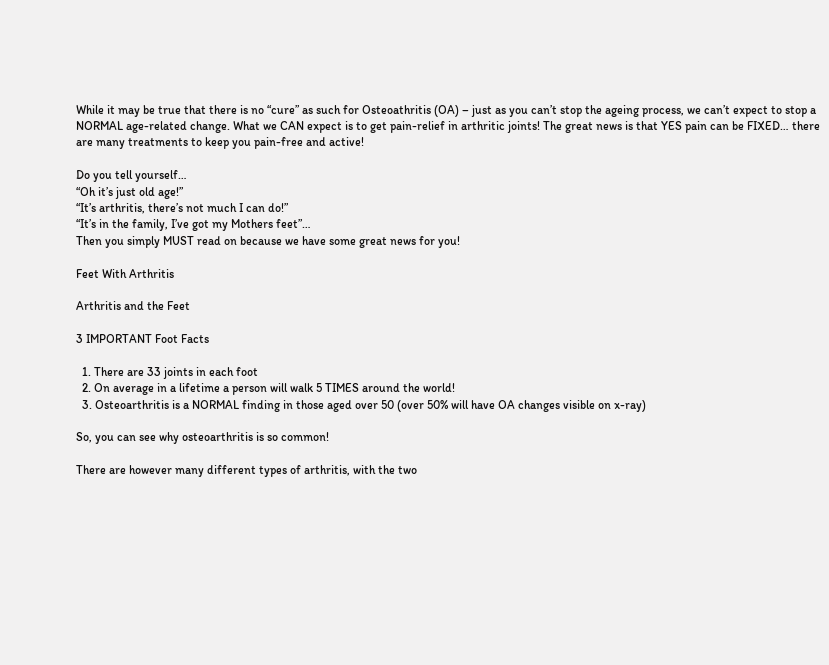While it may be true that there is no “cure” as such for Osteoathritis (OA) – just as you can’t stop the ageing process, we can’t expect to stop a NORMAL age-related change. What we CAN expect is to get pain-relief in arthritic joints! The great news is that YES pain can be FIXED… there are many treatments to keep you pain-free and active!

Do you tell yourself…
“Oh it’s just old age!”
“It’s arthritis, there’s not much I can do!”
“It’s in the family, I’ve got my Mothers feet”…
Then you simply MUST read on because we have some great news for you!

Feet With Arthritis

Arthritis and the Feet

3 IMPORTANT Foot Facts

  1. There are 33 joints in each foot
  2. On average in a lifetime a person will walk 5 TIMES around the world!
  3. Osteoarthritis is a NORMAL finding in those aged over 50 (over 50% will have OA changes visible on x-ray)

So, you can see why osteoarthritis is so common!

There are however many different types of arthritis, with the two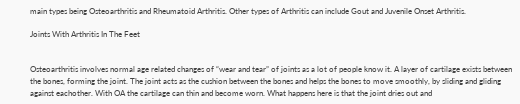main types being Osteoarthritis and Rheumatoid Arthritis. Other types of Arthritis can include Gout and Juvenile Onset Arthritis.

Joints With Arthritis In The Feet


Osteoarthritis involves normal age related changes of “wear and tear” of joints as a lot of people know it. A layer of cartilage exists between the bones, forming the joint. The joint acts as the cushion between the bones and helps the bones to move smoothly, by sliding and gliding against eachother. With OA the cartilage can thin and become worn. What happens here is that the joint dries out and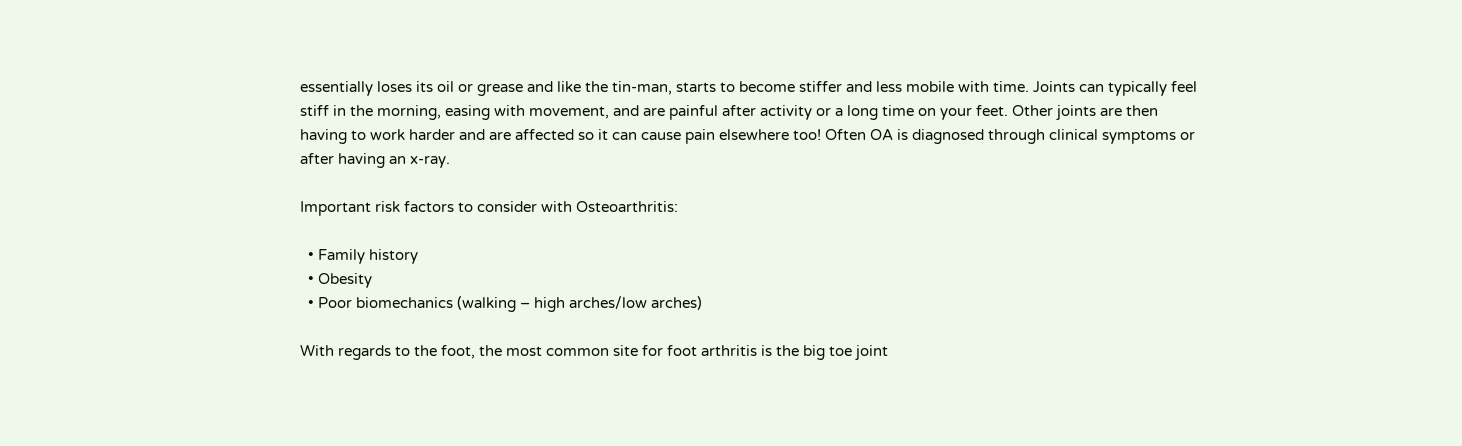essentially loses its oil or grease and like the tin-man, starts to become stiffer and less mobile with time. Joints can typically feel stiff in the morning, easing with movement, and are painful after activity or a long time on your feet. Other joints are then having to work harder and are affected so it can cause pain elsewhere too! Often OA is diagnosed through clinical symptoms or after having an x-ray.

Important risk factors to consider with Osteoarthritis:

  • Family history
  • Obesity
  • Poor biomechanics (walking – high arches/low arches)

With regards to the foot, the most common site for foot arthritis is the big toe joint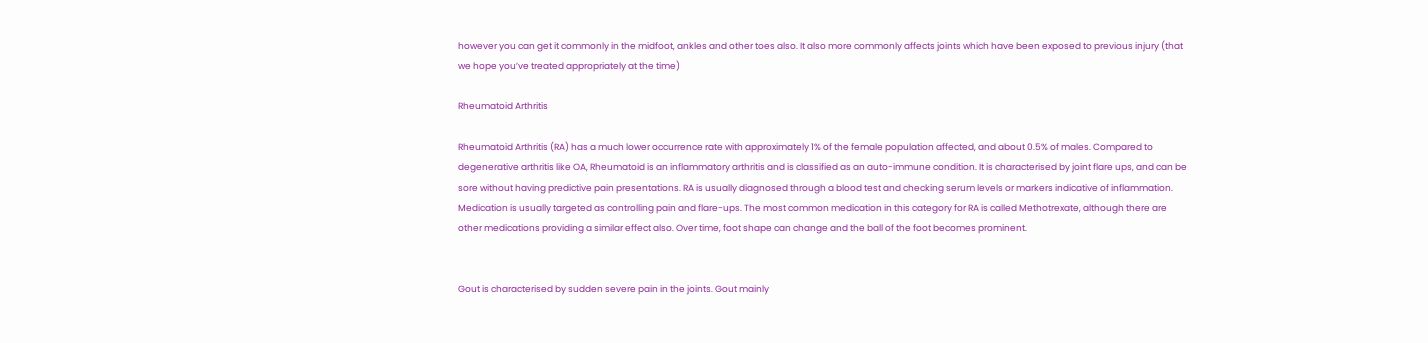however you can get it commonly in the midfoot, ankles and other toes also. It also more commonly affects joints which have been exposed to previous injury (that we hope you’ve treated appropriately at the time)

Rheumatoid Arthritis

Rheumatoid Arthritis (RA) has a much lower occurrence rate with approximately 1% of the female population affected, and about 0.5% of males. Compared to degenerative arthritis like OA, Rheumatoid is an inflammatory arthritis and is classified as an auto-immune condition. It is characterised by joint flare ups, and can be sore without having predictive pain presentations. RA is usually diagnosed through a blood test and checking serum levels or markers indicative of inflammation. Medication is usually targeted as controlling pain and flare-ups. The most common medication in this category for RA is called Methotrexate, although there are other medications providing a similar effect also. Over time, foot shape can change and the ball of the foot becomes prominent.


Gout is characterised by sudden severe pain in the joints. Gout mainly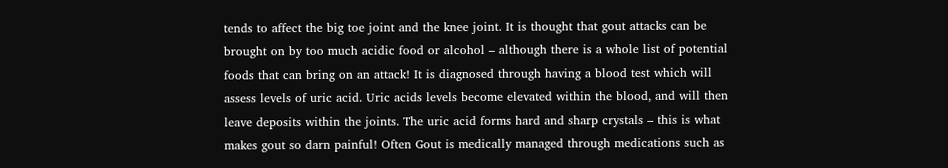tends to affect the big toe joint and the knee joint. It is thought that gout attacks can be brought on by too much acidic food or alcohol – although there is a whole list of potential foods that can bring on an attack! It is diagnosed through having a blood test which will assess levels of uric acid. Uric acids levels become elevated within the blood, and will then leave deposits within the joints. The uric acid forms hard and sharp crystals – this is what makes gout so darn painful! Often Gout is medically managed through medications such as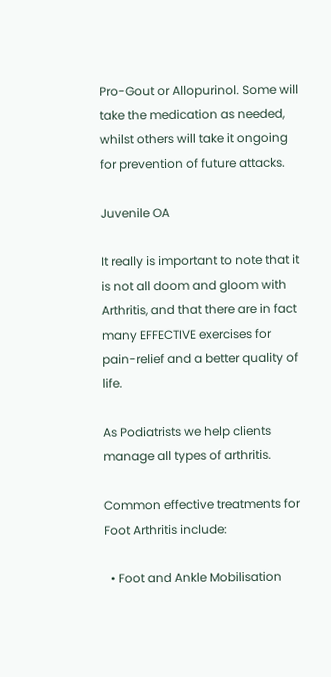Pro-Gout or Allopurinol. Some will take the medication as needed, whilst others will take it ongoing for prevention of future attacks.

Juvenile OA

It really is important to note that it is not all doom and gloom with Arthritis, and that there are in fact many EFFECTIVE exercises for pain-relief and a better quality of life.

As Podiatrists we help clients manage all types of arthritis.

Common effective treatments for Foot Arthritis include:

  • Foot and Ankle Mobilisation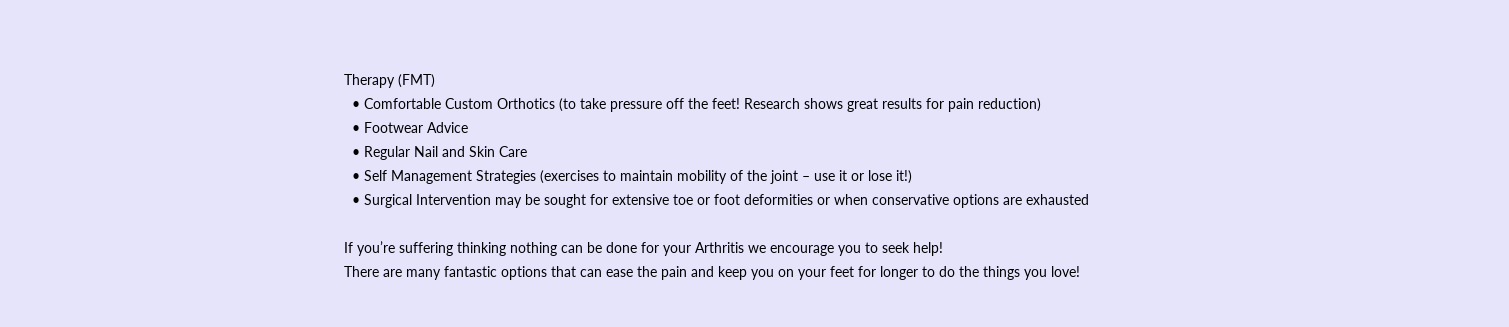Therapy (FMT)
  • Comfortable Custom Orthotics (to take pressure off the feet! Research shows great results for pain reduction)
  • Footwear Advice
  • Regular Nail and Skin Care
  • Self Management Strategies (exercises to maintain mobility of the joint – use it or lose it!)
  • Surgical Intervention may be sought for extensive toe or foot deformities or when conservative options are exhausted

If you’re suffering thinking nothing can be done for your Arthritis we encourage you to seek help!
There are many fantastic options that can ease the pain and keep you on your feet for longer to do the things you love!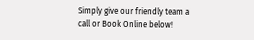Simply give our friendly team a call or Book Online below!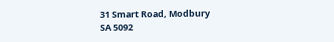31 Smart Road, Modbury
SA 5092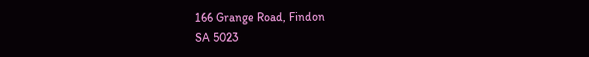166 Grange Road, Findon
SA 5023